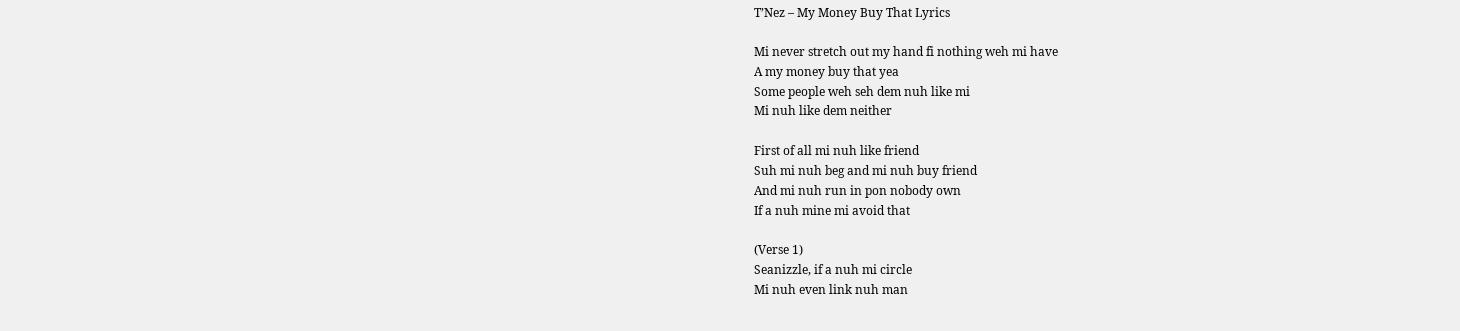T’Nez – My Money Buy That Lyrics

Mi never stretch out my hand fi nothing weh mi have
A my money buy that yea
Some people weh seh dem nuh like mi
Mi nuh like dem neither

First of all mi nuh like friend
Suh mi nuh beg and mi nuh buy friend
And mi nuh run in pon nobody own
If a nuh mine mi avoid that

(Verse 1)
Seanizzle, if a nuh mi circle
Mi nuh even link nuh man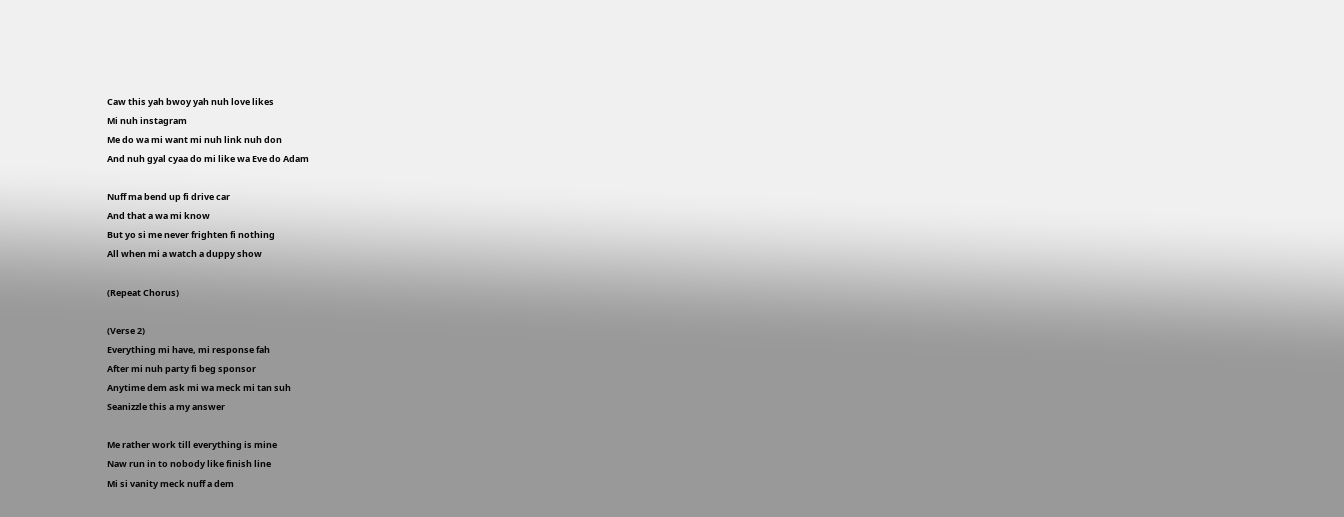Caw this yah bwoy yah nuh love likes
Mi nuh instagram
Me do wa mi want mi nuh link nuh don
And nuh gyal cyaa do mi like wa Eve do Adam

Nuff ma bend up fi drive car
And that a wa mi know
But yo si me never frighten fi nothing
All when mi a watch a duppy show

(Repeat Chorus)

(Verse 2)
Everything mi have, mi response fah
After mi nuh party fi beg sponsor
Anytime dem ask mi wa meck mi tan suh
Seanizzle this a my answer

Me rather work till everything is mine
Naw run in to nobody like finish line
Mi si vanity meck nuff a dem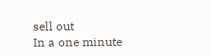sell out
In a one minute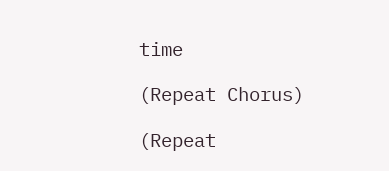time

(Repeat Chorus)

(Repeat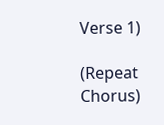Verse 1)

(Repeat Chorus)